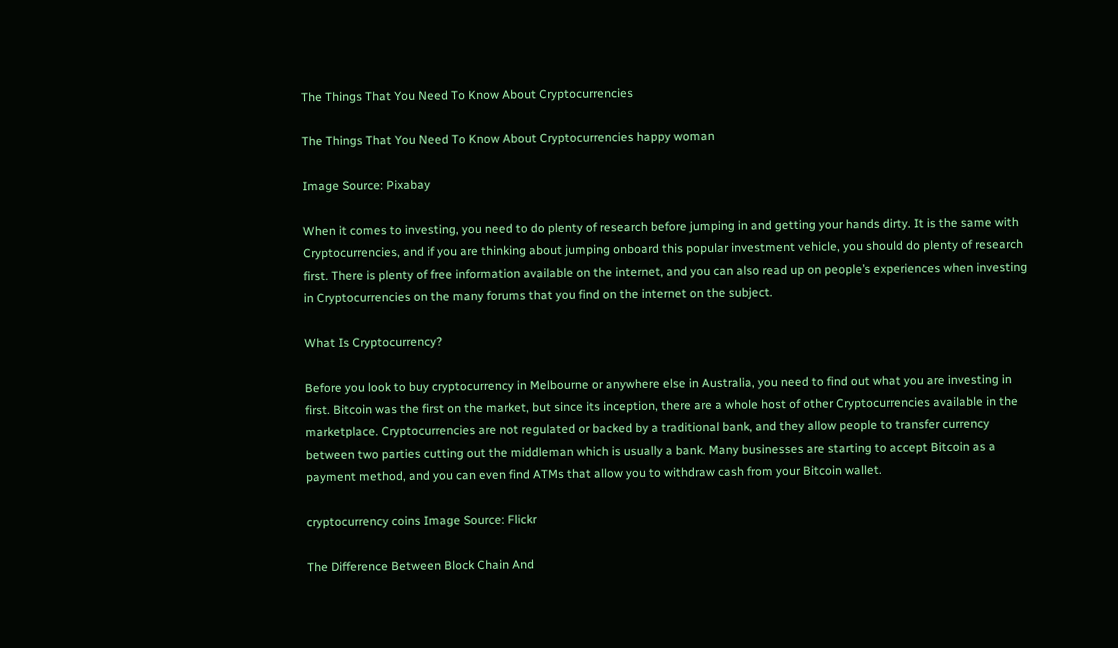The Things That You Need To Know About Cryptocurrencies

The Things That You Need To Know About Cryptocurrencies happy woman

Image Source: Pixabay

When it comes to investing, you need to do plenty of research before jumping in and getting your hands dirty. It is the same with Cryptocurrencies, and if you are thinking about jumping onboard this popular investment vehicle, you should do plenty of research first. There is plenty of free information available on the internet, and you can also read up on people’s experiences when investing in Cryptocurrencies on the many forums that you find on the internet on the subject.

What Is Cryptocurrency?

Before you look to buy cryptocurrency in Melbourne or anywhere else in Australia, you need to find out what you are investing in first. Bitcoin was the first on the market, but since its inception, there are a whole host of other Cryptocurrencies available in the marketplace. Cryptocurrencies are not regulated or backed by a traditional bank, and they allow people to transfer currency between two parties cutting out the middleman which is usually a bank. Many businesses are starting to accept Bitcoin as a payment method, and you can even find ATMs that allow you to withdraw cash from your Bitcoin wallet.

cryptocurrency coins Image Source: Flickr

The Difference Between Block Chain And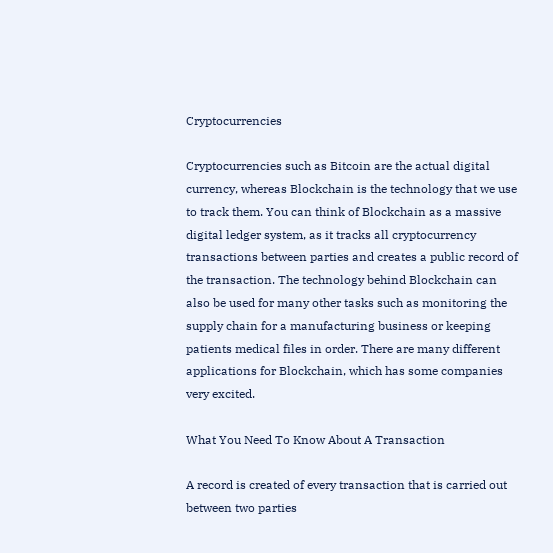Cryptocurrencies

Cryptocurrencies such as Bitcoin are the actual digital currency, whereas Blockchain is the technology that we use to track them. You can think of Blockchain as a massive digital ledger system, as it tracks all cryptocurrency transactions between parties and creates a public record of the transaction. The technology behind Blockchain can also be used for many other tasks such as monitoring the supply chain for a manufacturing business or keeping patients medical files in order. There are many different applications for Blockchain, which has some companies very excited.

What You Need To Know About A Transaction

A record is created of every transaction that is carried out between two parties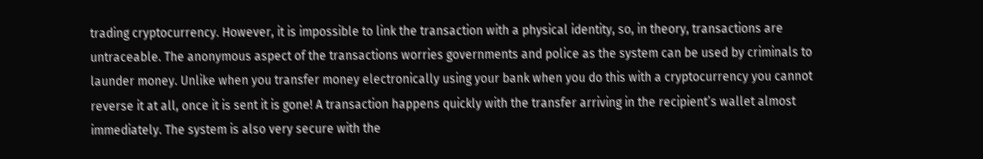trading cryptocurrency. However, it is impossible to link the transaction with a physical identity, so, in theory, transactions are untraceable. The anonymous aspect of the transactions worries governments and police as the system can be used by criminals to launder money. Unlike when you transfer money electronically using your bank when you do this with a cryptocurrency you cannot reverse it at all, once it is sent it is gone! A transaction happens quickly with the transfer arriving in the recipient’s wallet almost immediately. The system is also very secure with the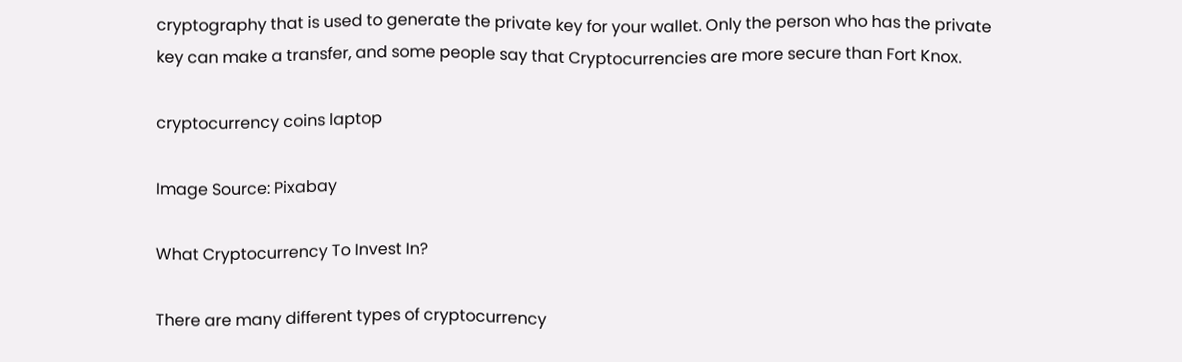cryptography that is used to generate the private key for your wallet. Only the person who has the private key can make a transfer, and some people say that Cryptocurrencies are more secure than Fort Knox.

cryptocurrency coins laptop

Image Source: Pixabay

What Cryptocurrency To Invest In?

There are many different types of cryptocurrency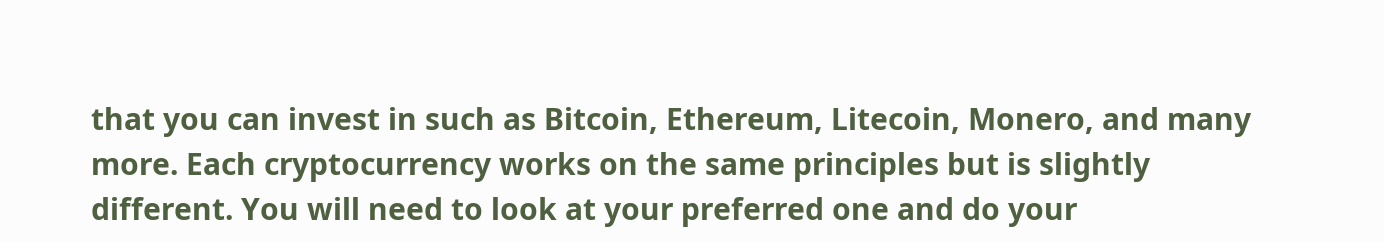that you can invest in such as Bitcoin, Ethereum, Litecoin, Monero, and many more. Each cryptocurrency works on the same principles but is slightly different. You will need to look at your preferred one and do your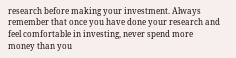research before making your investment. Always remember that once you have done your research and feel comfortable in investing, never spend more money than you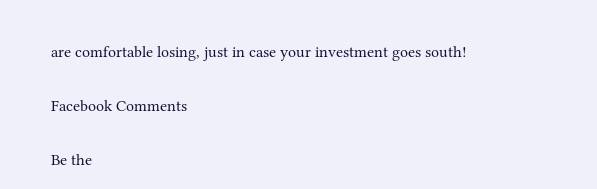are comfortable losing, just in case your investment goes south!

Facebook Comments

Be the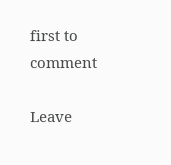first to comment

Leave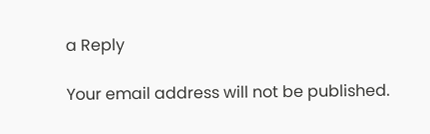a Reply

Your email address will not be published.